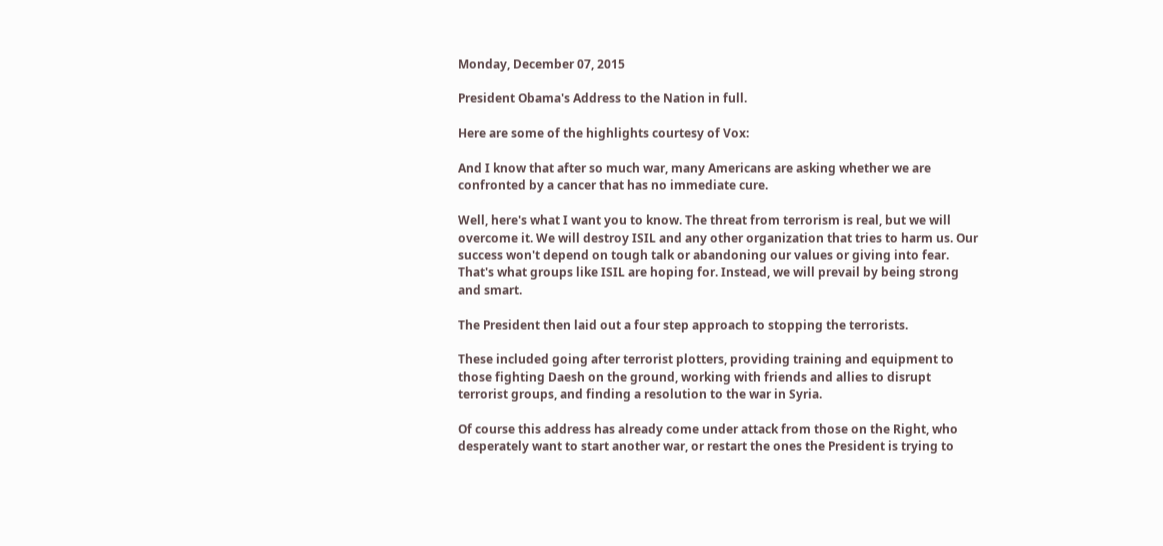Monday, December 07, 2015

President Obama's Address to the Nation in full.

Here are some of the highlights courtesy of Vox:

And I know that after so much war, many Americans are asking whether we are confronted by a cancer that has no immediate cure.

Well, here's what I want you to know. The threat from terrorism is real, but we will overcome it. We will destroy ISIL and any other organization that tries to harm us. Our success won't depend on tough talk or abandoning our values or giving into fear. That's what groups like ISIL are hoping for. Instead, we will prevail by being strong and smart.

The President then laid out a four step approach to stopping the terrorists.

These included going after terrorist plotters, providing training and equipment to those fighting Daesh on the ground, working with friends and allies to disrupt terrorist groups, and finding a resolution to the war in Syria.

Of course this address has already come under attack from those on the Right, who desperately want to start another war, or restart the ones the President is trying to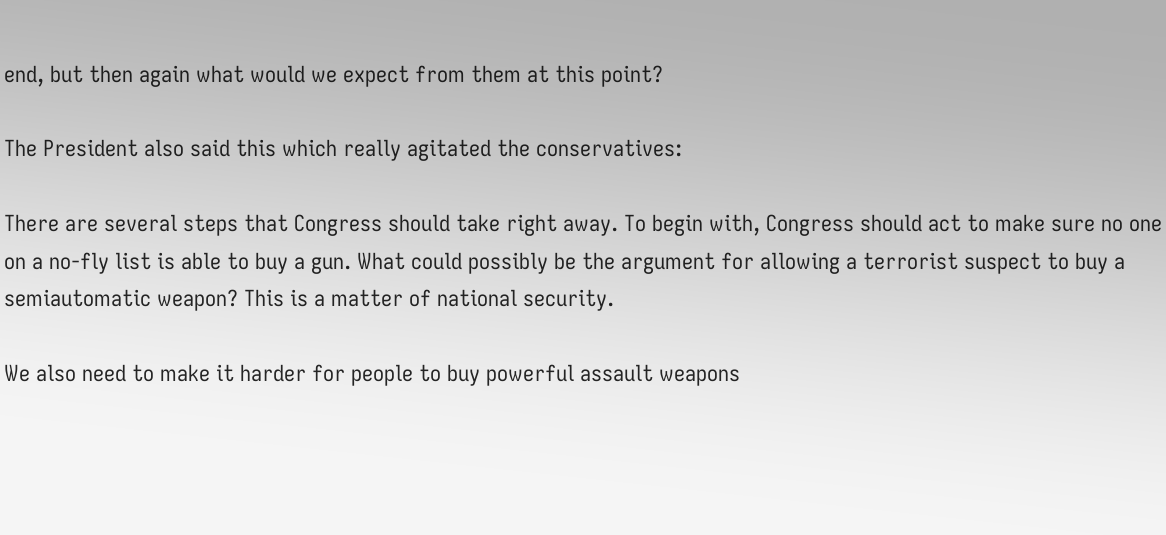end, but then again what would we expect from them at this point?

The President also said this which really agitated the conservatives:

There are several steps that Congress should take right away. To begin with, Congress should act to make sure no one on a no-fly list is able to buy a gun. What could possibly be the argument for allowing a terrorist suspect to buy a semiautomatic weapon? This is a matter of national security.

We also need to make it harder for people to buy powerful assault weapons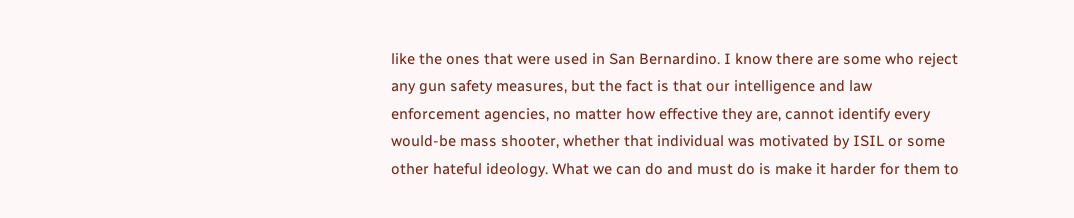like the ones that were used in San Bernardino. I know there are some who reject any gun safety measures, but the fact is that our intelligence and law enforcement agencies, no matter how effective they are, cannot identify every would-be mass shooter, whether that individual was motivated by ISIL or some other hateful ideology. What we can do and must do is make it harder for them to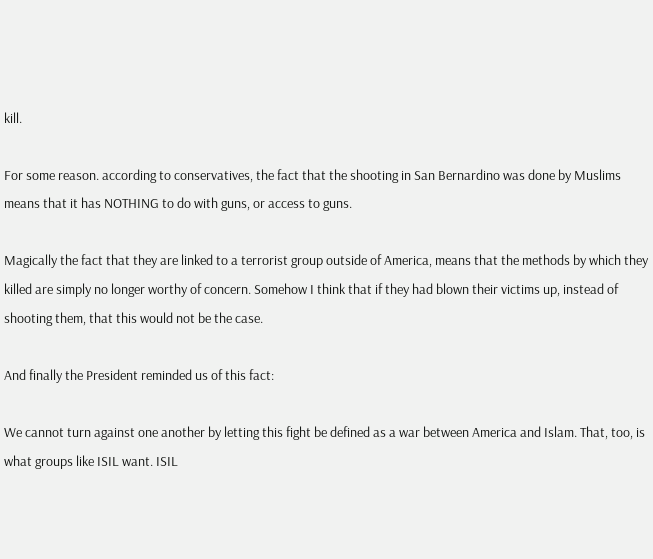kill.

For some reason. according to conservatives, the fact that the shooting in San Bernardino was done by Muslims means that it has NOTHING to do with guns, or access to guns.

Magically the fact that they are linked to a terrorist group outside of America, means that the methods by which they killed are simply no longer worthy of concern. Somehow I think that if they had blown their victims up, instead of shooting them, that this would not be the case.

And finally the President reminded us of this fact:

We cannot turn against one another by letting this fight be defined as a war between America and Islam. That, too, is what groups like ISIL want. ISIL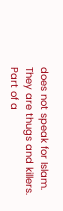does not speak for Islam. They are thugs and killers. Part of a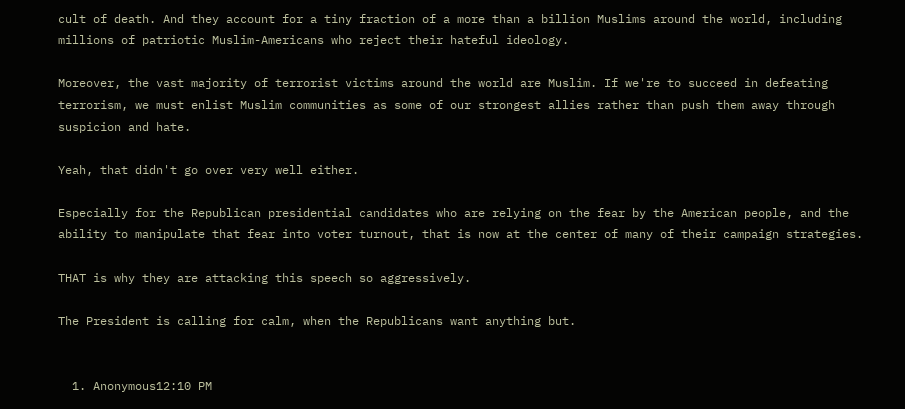cult of death. And they account for a tiny fraction of a more than a billion Muslims around the world, including millions of patriotic Muslim-Americans who reject their hateful ideology.

Moreover, the vast majority of terrorist victims around the world are Muslim. If we're to succeed in defeating terrorism, we must enlist Muslim communities as some of our strongest allies rather than push them away through suspicion and hate.

Yeah, that didn't go over very well either.

Especially for the Republican presidential candidates who are relying on the fear by the American people, and the ability to manipulate that fear into voter turnout, that is now at the center of many of their campaign strategies.

THAT is why they are attacking this speech so aggressively.

The President is calling for calm, when the Republicans want anything but.


  1. Anonymous12:10 PM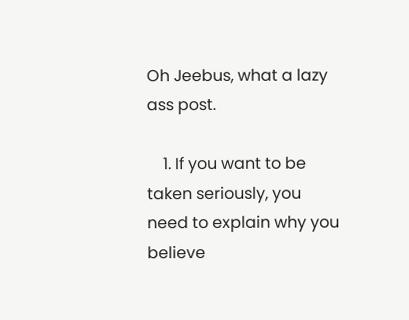Oh Jeebus, what a lazy ass post.

    1. If you want to be taken seriously, you need to explain why you believe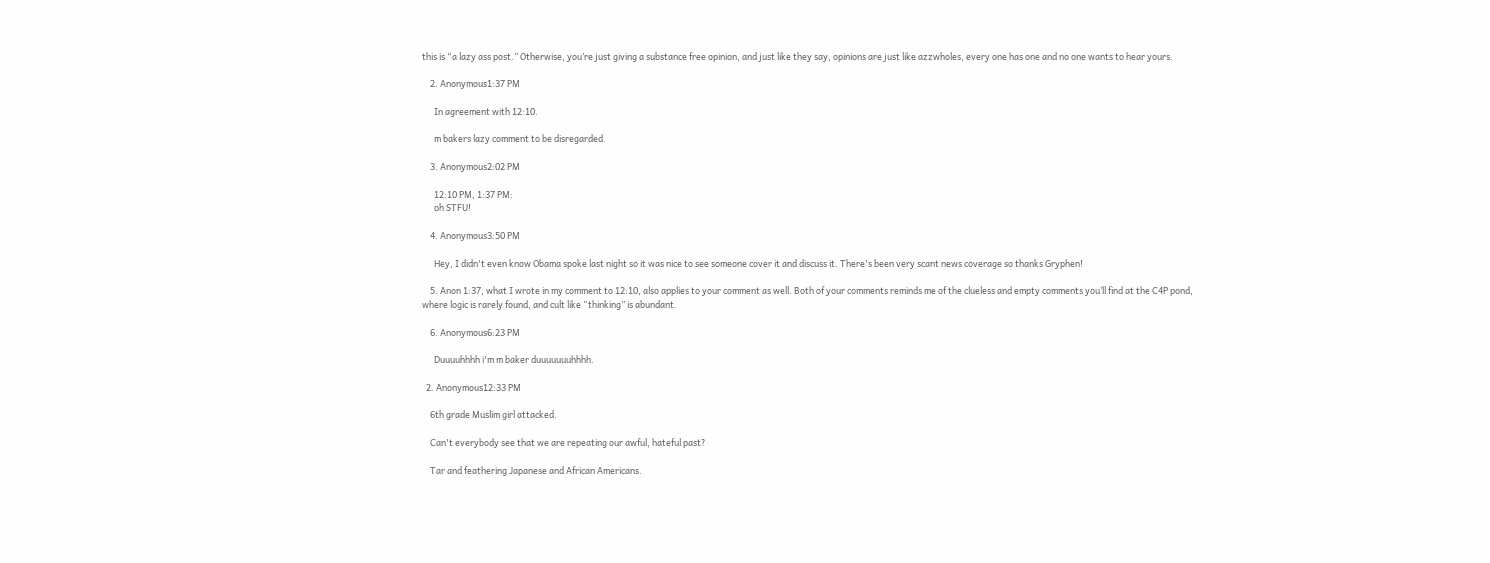this is “a lazy ass post.” Otherwise, you’re just giving a substance free opinion, and just like they say, opinions are just like azzwholes, every one has one and no one wants to hear yours.

    2. Anonymous1:37 PM

      In agreement with 12:10.

      m bakers lazy comment to be disregarded.

    3. Anonymous2:02 PM

      12:10 PM, 1:37 PM:
      oh STFU!

    4. Anonymous3:50 PM

      Hey, I didn't even know Obama spoke last night so it was nice to see someone cover it and discuss it. There's been very scant news coverage so thanks Gryphen!

    5. Anon 1:37, what I wrote in my comment to 12:10, also applies to your comment as well. Both of your comments reminds me of the clueless and empty comments you’ll find at the C4P pond, where logic is rarely found, and cult like “thinking” is abundant.

    6. Anonymous6:23 PM

      Duuuuhhhh i'm m baker duuuuuuuhhhh.

  2. Anonymous12:33 PM

    6th grade Muslim girl attacked.

    Can't everybody see that we are repeating our awful, hateful past?

    Tar and feathering Japanese and African Americans.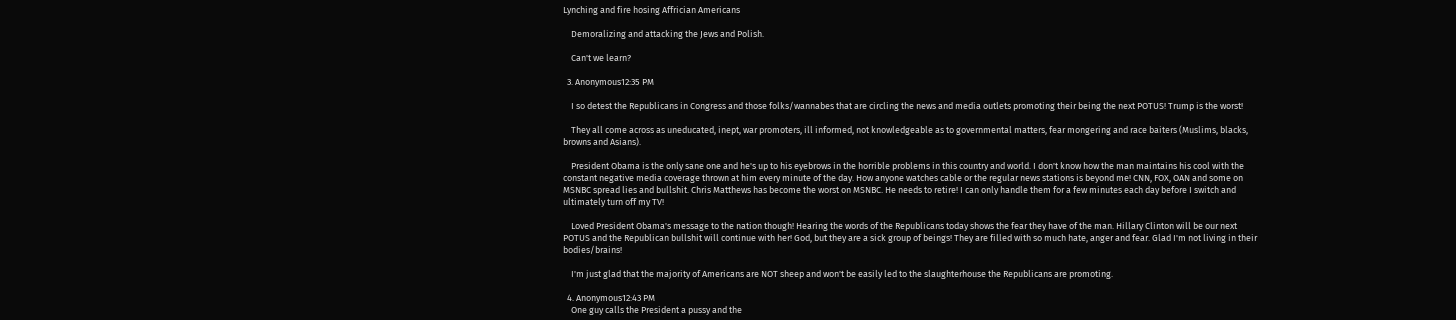Lynching and fire hosing Affrician Americans

    Demoralizing and attacking the Jews and Polish.

    Can't we learn?

  3. Anonymous12:35 PM

    I so detest the Republicans in Congress and those folks/wannabes that are circling the news and media outlets promoting their being the next POTUS! Trump is the worst!

    They all come across as uneducated, inept, war promoters, ill informed, not knowledgeable as to governmental matters, fear mongering and race baiters (Muslims, blacks, browns and Asians).

    President Obama is the only sane one and he's up to his eyebrows in the horrible problems in this country and world. I don't know how the man maintains his cool with the constant negative media coverage thrown at him every minute of the day. How anyone watches cable or the regular news stations is beyond me! CNN, FOX, OAN and some on MSNBC spread lies and bullshit. Chris Matthews has become the worst on MSNBC. He needs to retire! I can only handle them for a few minutes each day before I switch and ultimately turn off my TV!

    Loved President Obama's message to the nation though! Hearing the words of the Republicans today shows the fear they have of the man. Hillary Clinton will be our next POTUS and the Republican bullshit will continue with her! God, but they are a sick group of beings! They are filled with so much hate, anger and fear. Glad I'm not living in their bodies/brains!

    I'm just glad that the majority of Americans are NOT sheep and won't be easily led to the slaughterhouse the Republicans are promoting.

  4. Anonymous12:43 PM
    One guy calls the President a pussy and the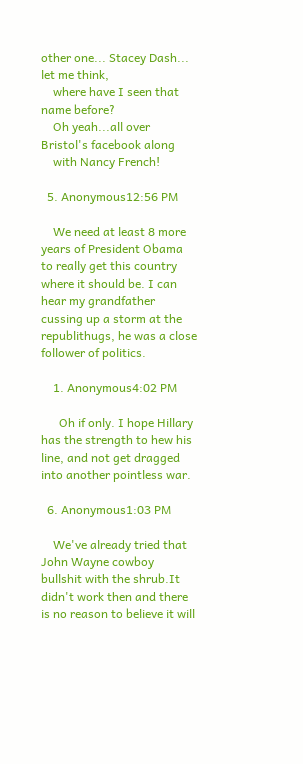other one... Stacey Dash... let me think,
    where have I seen that name before?
    Oh yeah...all over Bristol's facebook along
    with Nancy French!

  5. Anonymous12:56 PM

    We need at least 8 more years of President Obama to really get this country where it should be. I can hear my grandfather cussing up a storm at the republithugs, he was a close follower of politics.

    1. Anonymous4:02 PM

      Oh if only. I hope Hillary has the strength to hew his line, and not get dragged into another pointless war.

  6. Anonymous1:03 PM

    We've already tried that John Wayne cowboy bullshit with the shrub.It didn't work then and there is no reason to believe it will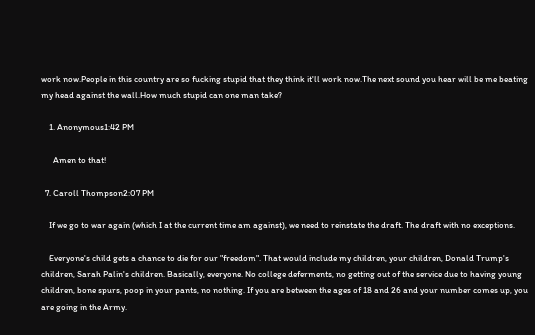work now.People in this country are so fucking stupid that they think it'll work now.The next sound you hear will be me beating my head against the wall.How much stupid can one man take?

    1. Anonymous1:42 PM

      Amen to that!

  7. Caroll Thompson2:07 PM

    If we go to war again (which I at the current time am against), we need to reinstate the draft. The draft with no exceptions.

    Everyone's child gets a chance to die for our "freedom". That would include my children, your children, Donald Trump's children, Sarah Palin's children. Basically, everyone. No college deferments, no getting out of the service due to having young children, bone spurs, poop in your pants, no nothing. If you are between the ages of 18 and 26 and your number comes up, you are going in the Army.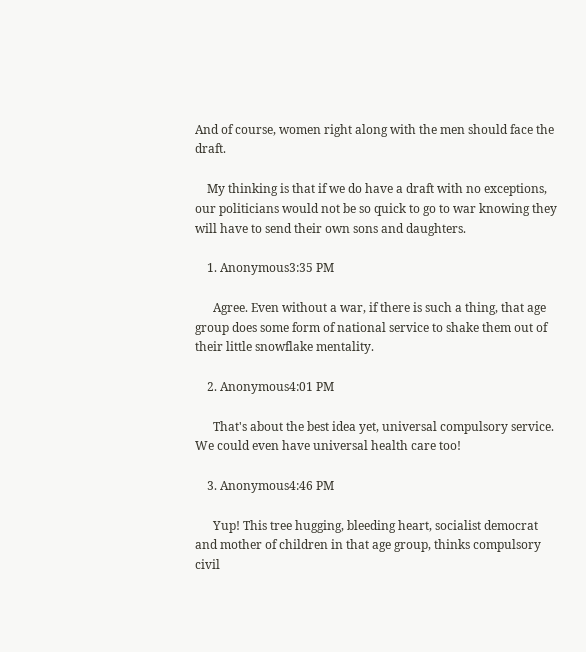And of course, women right along with the men should face the draft.

    My thinking is that if we do have a draft with no exceptions, our politicians would not be so quick to go to war knowing they will have to send their own sons and daughters.

    1. Anonymous3:35 PM

      Agree. Even without a war, if there is such a thing, that age group does some form of national service to shake them out of their little snowflake mentality.

    2. Anonymous4:01 PM

      That's about the best idea yet, universal compulsory service. We could even have universal health care too!

    3. Anonymous4:46 PM

      Yup! This tree hugging, bleeding heart, socialist democrat and mother of children in that age group, thinks compulsory civil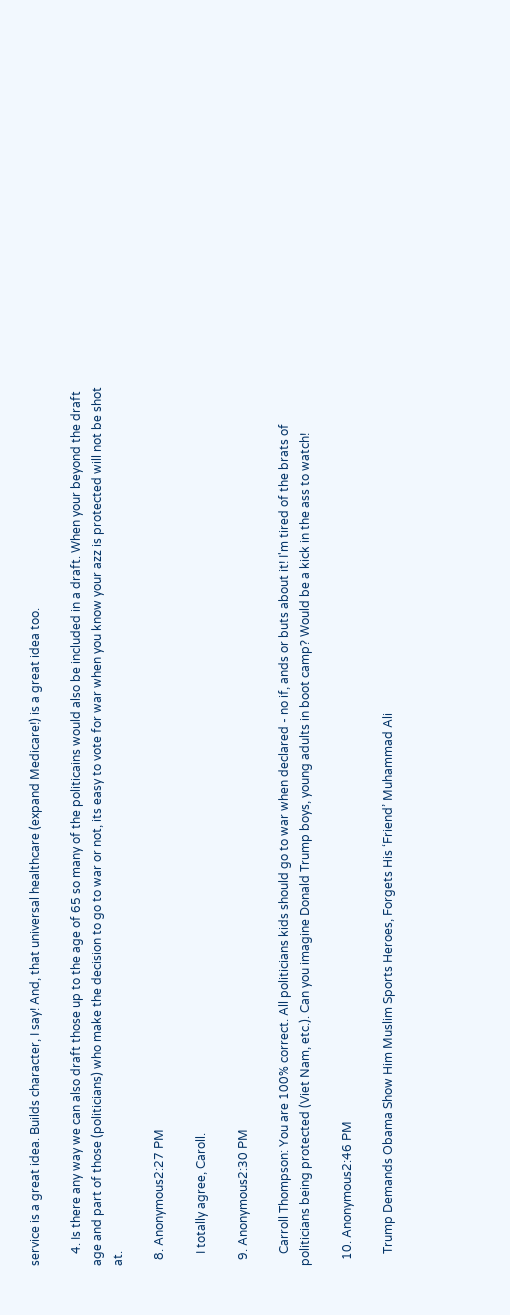service is a great idea. Builds character, I say! And, that universal healthcare (expand Medicare!) is a great idea too.

    4. Is there any way we can also draft those up to the age of 65 so many of the politicains would also be included in a draft. When your beyond the draft age and part of those (politicians) who make the decision to go to war or not, its easy to vote for war when you know your azz is protected will not be shot at.

  8. Anonymous2:27 PM

    I totally agree, Caroll.

  9. Anonymous2:30 PM

    Carroll Thompson: You are 100% correct. All politicians kids should go to war when declared - no if, ands or buts about it! I'm tired of the brats of politicians being protected (Viet Nam, etc.). Can you imagine Donald Trump boys, young adults in boot camp? Would be a kick in the ass to watch!

  10. Anonymous2:46 PM

    Trump Demands Obama Show Him Muslim Sports Heroes, Forgets His ‘Friend’ Muhammad Ali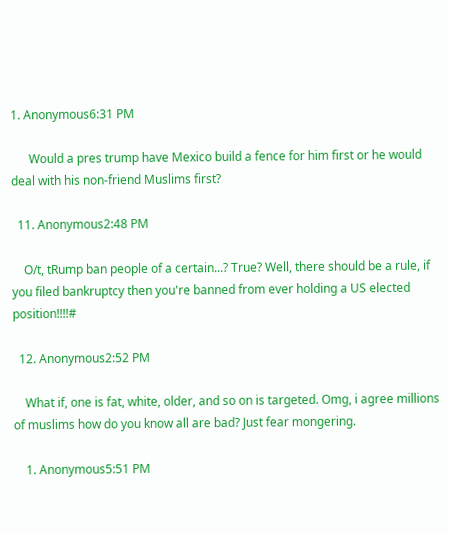1. Anonymous6:31 PM

      Would a pres trump have Mexico build a fence for him first or he would deal with his non-friend Muslims first?

  11. Anonymous2:48 PM

    O/t, tRump ban people of a certain...? True? Well, there should be a rule, if you filed bankruptcy then you're banned from ever holding a US elected position!!!!#

  12. Anonymous2:52 PM

    What if, one is fat, white, older, and so on is targeted. Omg, i agree millions of muslims how do you know all are bad? Just fear mongering.

    1. Anonymous5:51 PM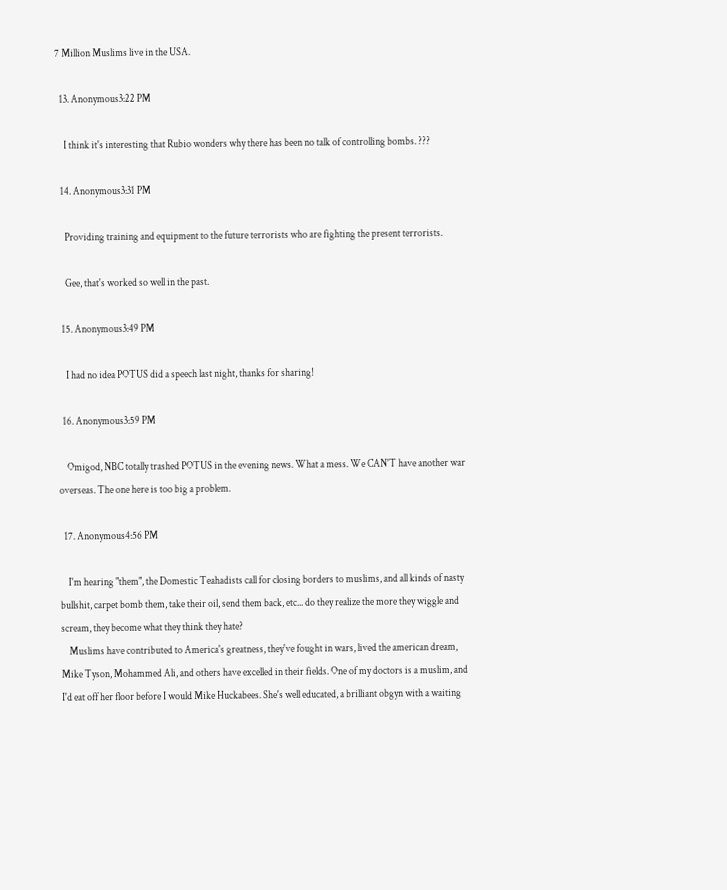7 Million Muslims live in the USA.

  13. Anonymous3:22 PM

    I think it's interesting that Rubio wonders why there has been no talk of controlling bombs. ???

  14. Anonymous3:31 PM

    Providing training and equipment to the future terrorists who are fighting the present terrorists.

    Gee, that's worked so well in the past.

  15. Anonymous3:49 PM

    I had no idea POTUS did a speech last night, thanks for sharing!

  16. Anonymous3:59 PM

    Omigod, NBC totally trashed POTUS in the evening news. What a mess. We CAN'T have another war overseas. The one here is too big a problem.

  17. Anonymous4:56 PM

    I'm hearing "them", the Domestic Teahadists call for closing borders to muslims, and all kinds of nasty bullshit, carpet bomb them, take their oil, send them back, etc... do they realize the more they wiggle and scream, they become what they think they hate?
    Muslims have contributed to America's greatness, they've fought in wars, lived the american dream, Mike Tyson, Mohammed Ali, and others have excelled in their fields. One of my doctors is a muslim, and I'd eat off her floor before I would Mike Huckabees. She's well educated, a brilliant obgyn with a waiting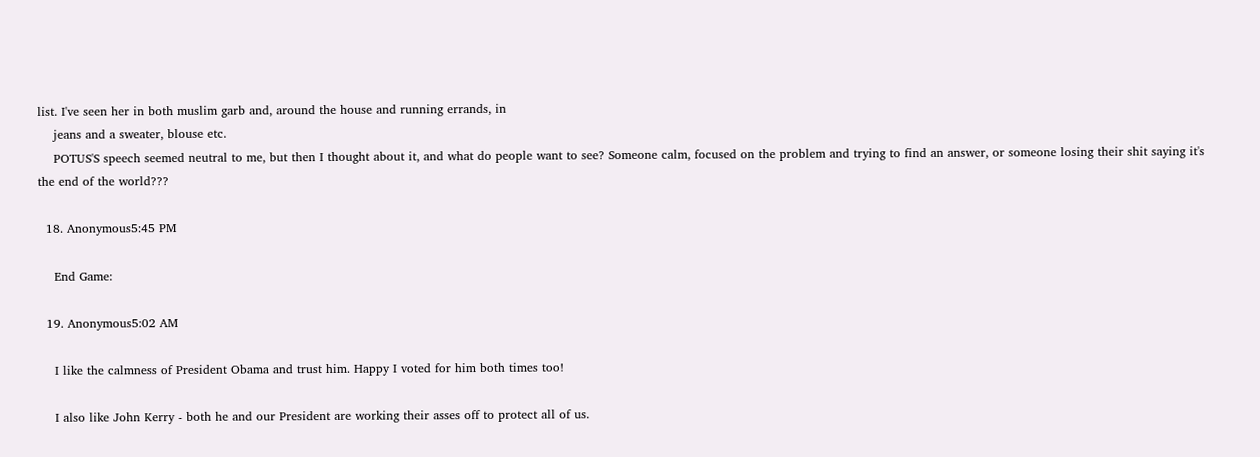list. I've seen her in both muslim garb and, around the house and running errands, in
    jeans and a sweater, blouse etc.
    POTUS'S speech seemed neutral to me, but then I thought about it, and what do people want to see? Someone calm, focused on the problem and trying to find an answer, or someone losing their shit saying it's the end of the world???

  18. Anonymous5:45 PM

    End Game:

  19. Anonymous5:02 AM

    I like the calmness of President Obama and trust him. Happy I voted for him both times too!

    I also like John Kerry - both he and our President are working their asses off to protect all of us.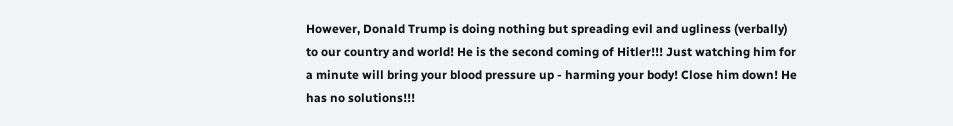However, Donald Trump is doing nothing but spreading evil and ugliness (verbally) to our country and world! He is the second coming of Hitler!!! Just watching him for a minute will bring your blood pressure up - harming your body! Close him down! He has no solutions!!!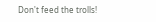Don't feed the trolls!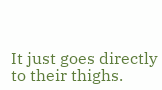It just goes directly to their thighs.